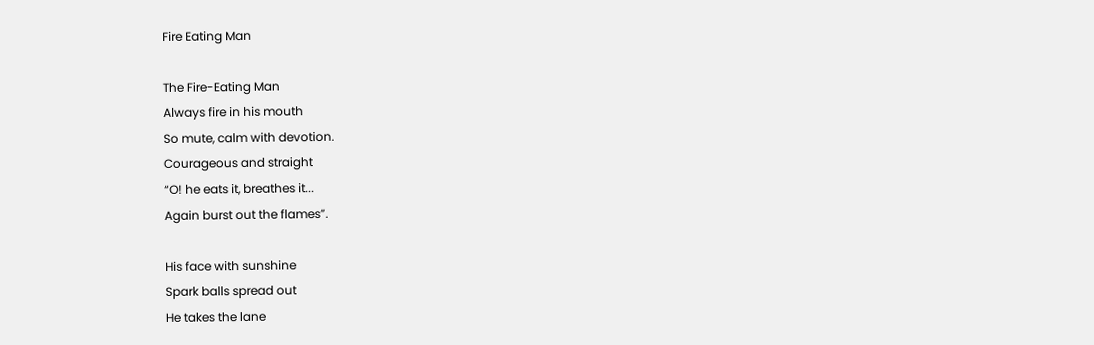Fire Eating Man

The Fire-Eating Man
Always fire in his mouth
So mute, calm with devotion.
Courageous and straight
“O! he eats it, breathes it...
Again burst out the flames”.

His face with sunshine
Spark balls spread out
He takes the lane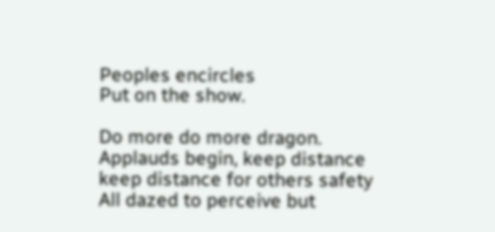Peoples encircles
Put on the show.

Do more do more dragon.
Applauds begin, keep distance
keep distance for others safety
All dazed to perceive but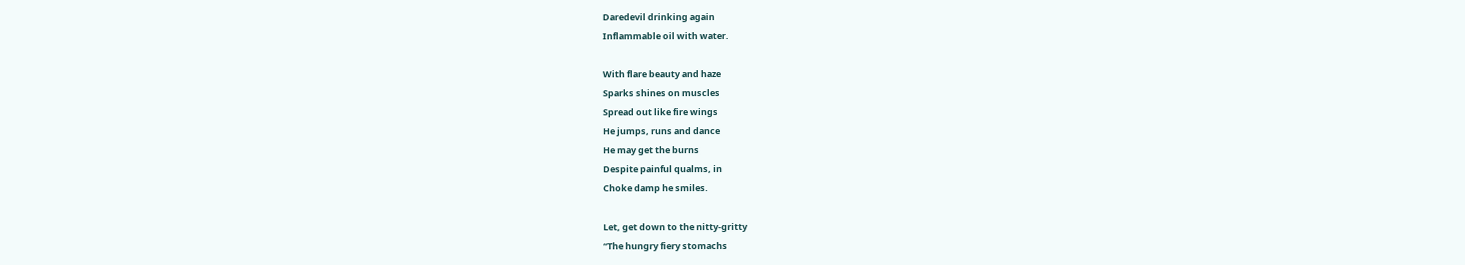Daredevil drinking again
Inflammable oil with water.

With flare beauty and haze
Sparks shines on muscles
Spread out like fire wings
He jumps, runs and dance
He may get the burns
Despite painful qualms, in
Choke damp he smiles.

Let, get down to the nitty-gritty
“The hungry fiery stomachs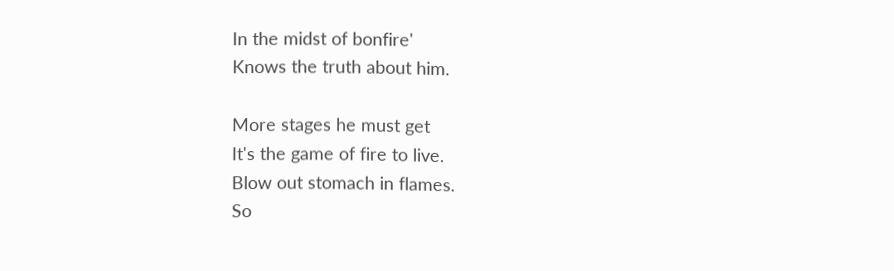In the midst of bonfire'
Knows the truth about him.

More stages he must get
It's the game of fire to live.
Blow out stomach in flames.
So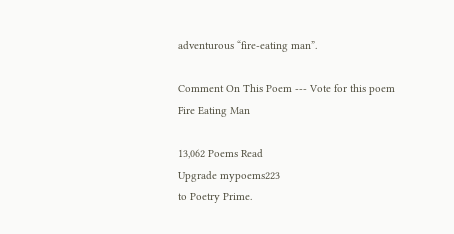adventurous “fire-eating man”.

Comment On This Poem --- Vote for this poem
Fire Eating Man

13,062 Poems Read
Upgrade mypoems223
to Poetry Prime.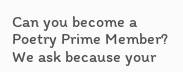Can you become a Poetry Prime Member? We ask because your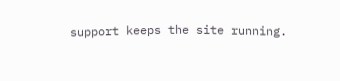support keeps the site running.